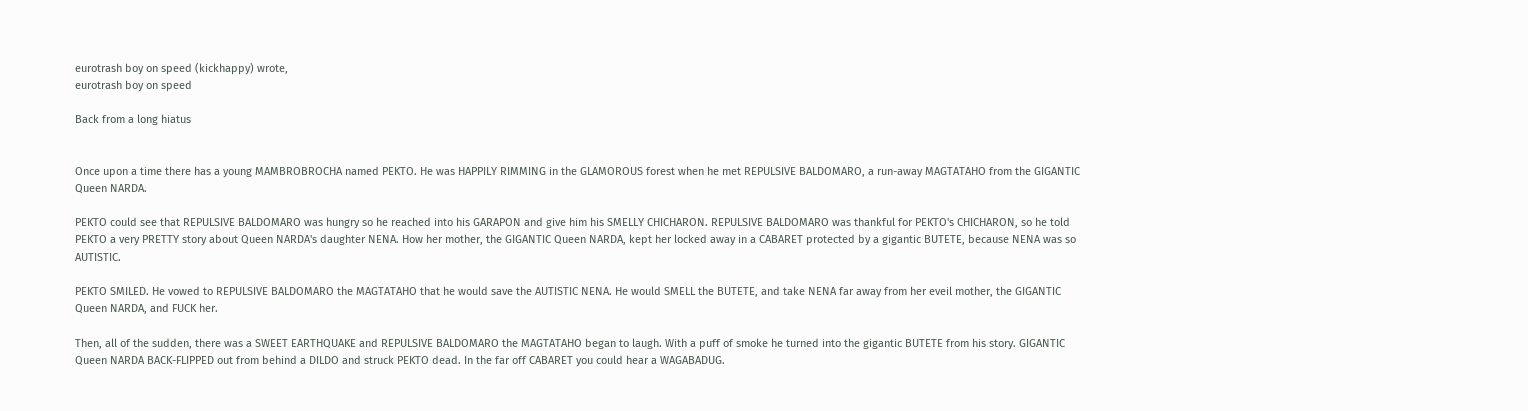eurotrash boy on speed (kickhappy) wrote,
eurotrash boy on speed

Back from a long hiatus


Once upon a time there has a young MAMBROBROCHA named PEKTO. He was HAPPILY RIMMING in the GLAMOROUS forest when he met REPULSIVE BALDOMARO, a run-away MAGTATAHO from the GIGANTIC Queen NARDA.

PEKTO could see that REPULSIVE BALDOMARO was hungry so he reached into his GARAPON and give him his SMELLY CHICHARON. REPULSIVE BALDOMARO was thankful for PEKTO's CHICHARON, so he told PEKTO a very PRETTY story about Queen NARDA's daughter NENA. How her mother, the GIGANTIC Queen NARDA, kept her locked away in a CABARET protected by a gigantic BUTETE, because NENA was so AUTISTIC.

PEKTO SMILED. He vowed to REPULSIVE BALDOMARO the MAGTATAHO that he would save the AUTISTIC NENA. He would SMELL the BUTETE, and take NENA far away from her eveil mother, the GIGANTIC Queen NARDA, and FUCK her.

Then, all of the sudden, there was a SWEET EARTHQUAKE and REPULSIVE BALDOMARO the MAGTATAHO began to laugh. With a puff of smoke he turned into the gigantic BUTETE from his story. GIGANTIC Queen NARDA BACK-FLIPPED out from behind a DILDO and struck PEKTO dead. In the far off CABARET you could hear a WAGABADUG.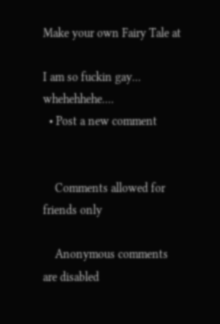Make your own Fairy Tale at

I am so fuckin gay... whehehhehe....
  • Post a new comment


    Comments allowed for friends only

    Anonymous comments are disabled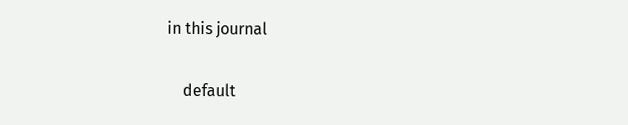in this journal

    default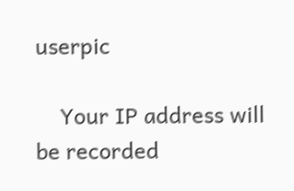userpic

    Your IP address will be recorded